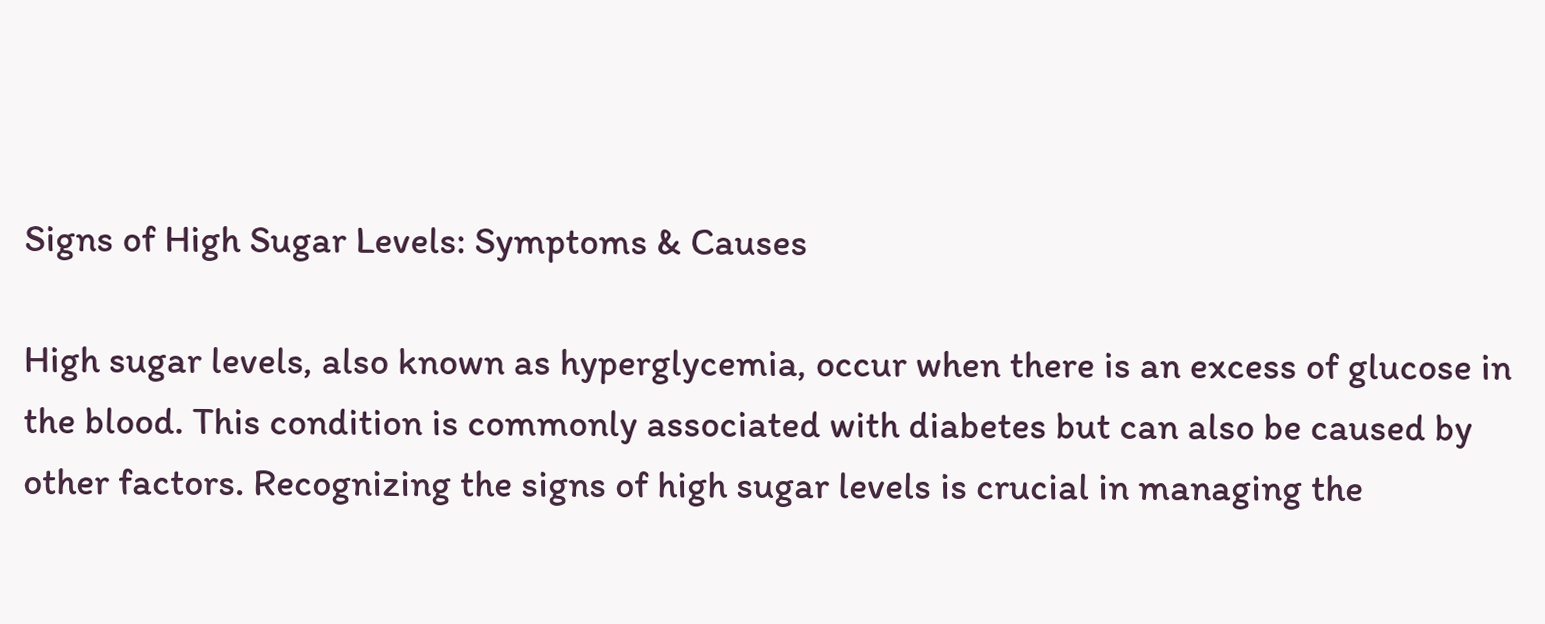Signs of High Sugar Levels: Symptoms & Causes

High sugar levels, also known as hyperglycemia, occur when there is an excess of glucose in the blood. This condition is commonly associated with diabetes but can also be caused by other factors. Recognizing the signs of high sugar levels is crucial in managing the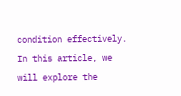condition effectively. In this article, we will explore the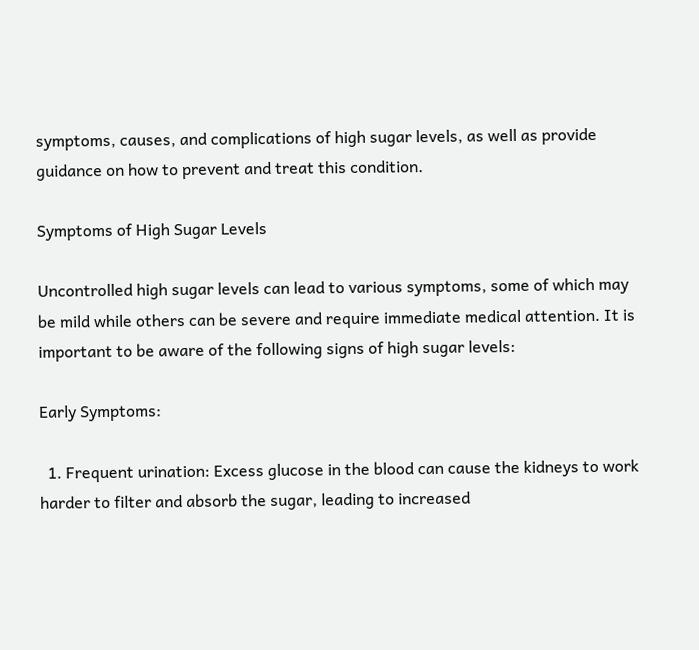symptoms, causes, and complications of high sugar levels, as well as provide guidance on how to prevent and treat this condition.

Symptoms of High Sugar Levels

Uncontrolled high sugar levels can lead to various symptoms, some of which may be mild while others can be severe and require immediate medical attention. It is important to be aware of the following signs of high sugar levels:

Early Symptoms:

  1. Frequent urination: Excess glucose in the blood can cause the kidneys to work harder to filter and absorb the sugar, leading to increased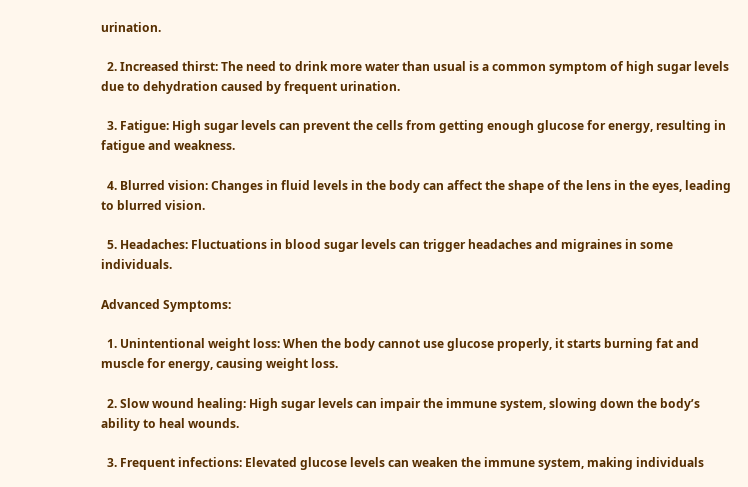urination.

  2. Increased thirst: The need to drink more water than usual is a common symptom of high sugar levels due to dehydration caused by frequent urination.

  3. Fatigue: High sugar levels can prevent the cells from getting enough glucose for energy, resulting in fatigue and weakness.

  4. Blurred vision: Changes in fluid levels in the body can affect the shape of the lens in the eyes, leading to blurred vision.

  5. Headaches: Fluctuations in blood sugar levels can trigger headaches and migraines in some individuals.

Advanced Symptoms:

  1. Unintentional weight loss: When the body cannot use glucose properly, it starts burning fat and muscle for energy, causing weight loss.

  2. Slow wound healing: High sugar levels can impair the immune system, slowing down the body’s ability to heal wounds.

  3. Frequent infections: Elevated glucose levels can weaken the immune system, making individuals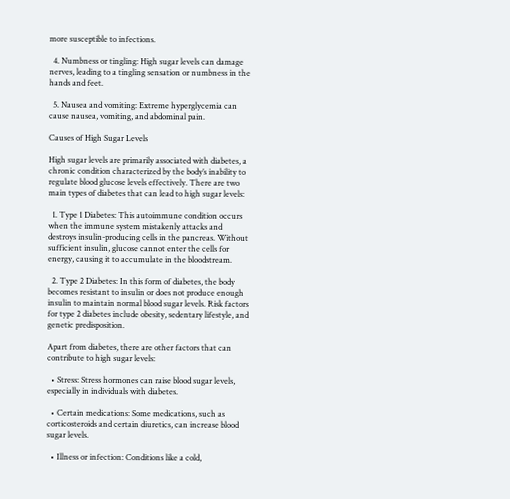more susceptible to infections.

  4. Numbness or tingling: High sugar levels can damage nerves, leading to a tingling sensation or numbness in the hands and feet.

  5. Nausea and vomiting: Extreme hyperglycemia can cause nausea, vomiting, and abdominal pain.

Causes of High Sugar Levels

High sugar levels are primarily associated with diabetes, a chronic condition characterized by the body’s inability to regulate blood glucose levels effectively. There are two main types of diabetes that can lead to high sugar levels:

  1. Type 1 Diabetes: This autoimmune condition occurs when the immune system mistakenly attacks and destroys insulin-producing cells in the pancreas. Without sufficient insulin, glucose cannot enter the cells for energy, causing it to accumulate in the bloodstream.

  2. Type 2 Diabetes: In this form of diabetes, the body becomes resistant to insulin or does not produce enough insulin to maintain normal blood sugar levels. Risk factors for type 2 diabetes include obesity, sedentary lifestyle, and genetic predisposition.

Apart from diabetes, there are other factors that can contribute to high sugar levels:

  • Stress: Stress hormones can raise blood sugar levels, especially in individuals with diabetes.

  • Certain medications: Some medications, such as corticosteroids and certain diuretics, can increase blood sugar levels.

  • Illness or infection: Conditions like a cold,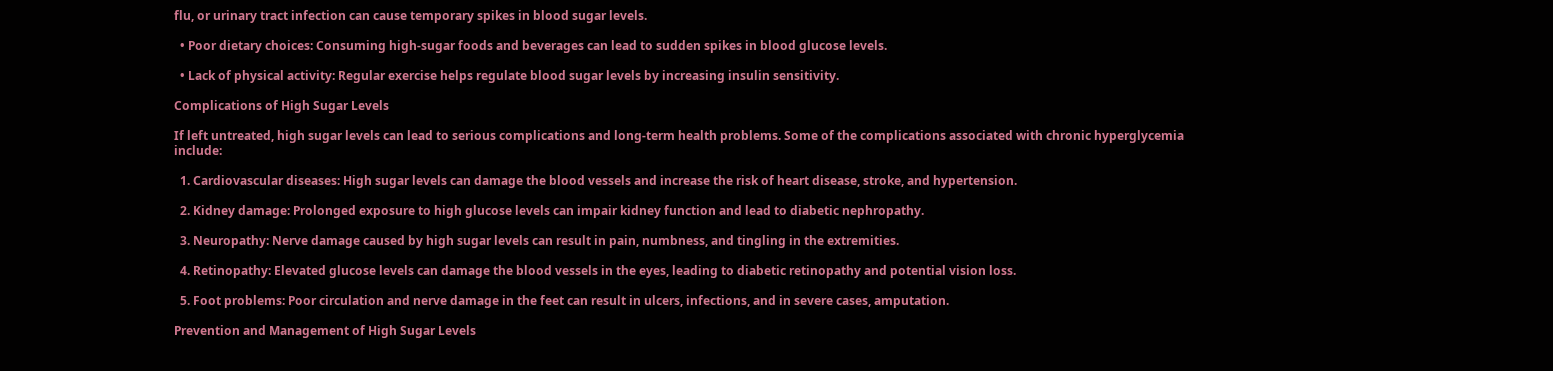flu, or urinary tract infection can cause temporary spikes in blood sugar levels.

  • Poor dietary choices: Consuming high-sugar foods and beverages can lead to sudden spikes in blood glucose levels.

  • Lack of physical activity: Regular exercise helps regulate blood sugar levels by increasing insulin sensitivity.

Complications of High Sugar Levels

If left untreated, high sugar levels can lead to serious complications and long-term health problems. Some of the complications associated with chronic hyperglycemia include:

  1. Cardiovascular diseases: High sugar levels can damage the blood vessels and increase the risk of heart disease, stroke, and hypertension.

  2. Kidney damage: Prolonged exposure to high glucose levels can impair kidney function and lead to diabetic nephropathy.

  3. Neuropathy: Nerve damage caused by high sugar levels can result in pain, numbness, and tingling in the extremities.

  4. Retinopathy: Elevated glucose levels can damage the blood vessels in the eyes, leading to diabetic retinopathy and potential vision loss.

  5. Foot problems: Poor circulation and nerve damage in the feet can result in ulcers, infections, and in severe cases, amputation.

Prevention and Management of High Sugar Levels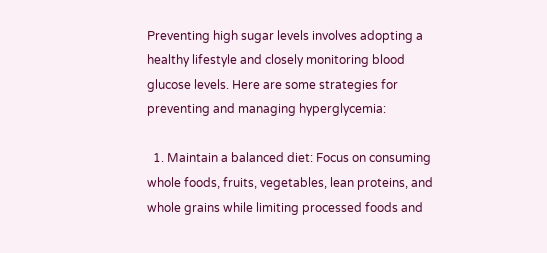Preventing high sugar levels involves adopting a healthy lifestyle and closely monitoring blood glucose levels. Here are some strategies for preventing and managing hyperglycemia:

  1. Maintain a balanced diet: Focus on consuming whole foods, fruits, vegetables, lean proteins, and whole grains while limiting processed foods and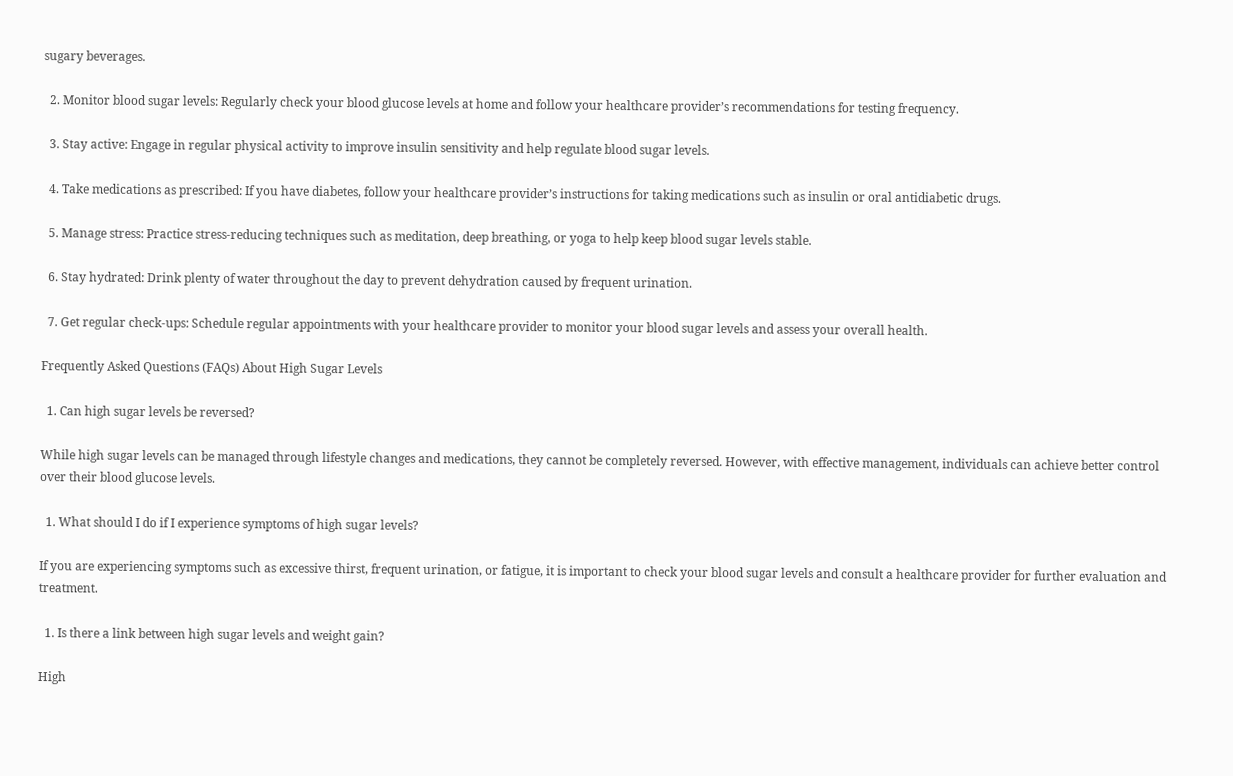sugary beverages.

  2. Monitor blood sugar levels: Regularly check your blood glucose levels at home and follow your healthcare provider’s recommendations for testing frequency.

  3. Stay active: Engage in regular physical activity to improve insulin sensitivity and help regulate blood sugar levels.

  4. Take medications as prescribed: If you have diabetes, follow your healthcare provider’s instructions for taking medications such as insulin or oral antidiabetic drugs.

  5. Manage stress: Practice stress-reducing techniques such as meditation, deep breathing, or yoga to help keep blood sugar levels stable.

  6. Stay hydrated: Drink plenty of water throughout the day to prevent dehydration caused by frequent urination.

  7. Get regular check-ups: Schedule regular appointments with your healthcare provider to monitor your blood sugar levels and assess your overall health.

Frequently Asked Questions (FAQs) About High Sugar Levels

  1. Can high sugar levels be reversed?

While high sugar levels can be managed through lifestyle changes and medications, they cannot be completely reversed. However, with effective management, individuals can achieve better control over their blood glucose levels.

  1. What should I do if I experience symptoms of high sugar levels?

If you are experiencing symptoms such as excessive thirst, frequent urination, or fatigue, it is important to check your blood sugar levels and consult a healthcare provider for further evaluation and treatment.

  1. Is there a link between high sugar levels and weight gain?

High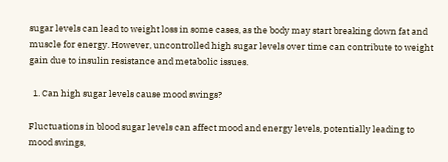sugar levels can lead to weight loss in some cases, as the body may start breaking down fat and muscle for energy. However, uncontrolled high sugar levels over time can contribute to weight gain due to insulin resistance and metabolic issues.

  1. Can high sugar levels cause mood swings?

Fluctuations in blood sugar levels can affect mood and energy levels, potentially leading to mood swings,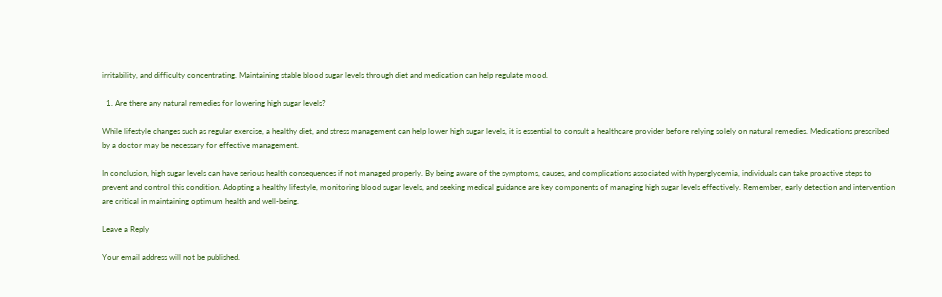irritability, and difficulty concentrating. Maintaining stable blood sugar levels through diet and medication can help regulate mood.

  1. Are there any natural remedies for lowering high sugar levels?

While lifestyle changes such as regular exercise, a healthy diet, and stress management can help lower high sugar levels, it is essential to consult a healthcare provider before relying solely on natural remedies. Medications prescribed by a doctor may be necessary for effective management.

In conclusion, high sugar levels can have serious health consequences if not managed properly. By being aware of the symptoms, causes, and complications associated with hyperglycemia, individuals can take proactive steps to prevent and control this condition. Adopting a healthy lifestyle, monitoring blood sugar levels, and seeking medical guidance are key components of managing high sugar levels effectively. Remember, early detection and intervention are critical in maintaining optimum health and well-being.

Leave a Reply

Your email address will not be published.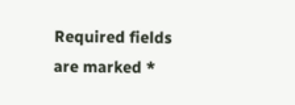Required fields are marked *